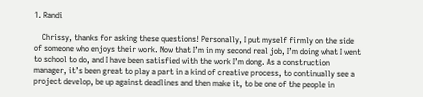1. Randi

    Chrissy, thanks for asking these questions! Personally, I put myself firmly on the side of someone who enjoys their work. Now that I’m in my second real job, I’m doing what I went to school to do, and I have been satisfied with the work I’m dong. As a construction manager, it’s been great to play a part in a kind of creative process, to continually see a project develop, be up against deadlines and then make it, to be one of the people in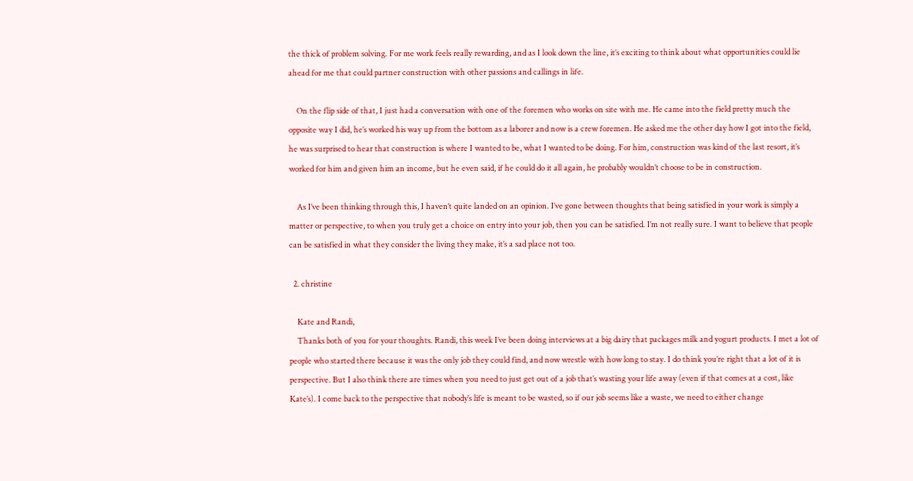the thick of problem solving. For me work feels really rewarding, and as I look down the line, it’s exciting to think about what opportunities could lie ahead for me that could partner construction with other passions and callings in life.

    On the flip side of that, I just had a conversation with one of the foremen who works on site with me. He came into the field pretty much the opposite way I did, he’s worked his way up from the bottom as a laborer and now is a crew foremen. He asked me the other day how I got into the field, he was surprised to hear that construction is where I wanted to be, what I wanted to be doing. For him, construction was kind of the last resort, it’s worked for him and given him an income, but he even said, if he could do it all again, he probably wouldn’t choose to be in construction.

    As I’ve been thinking through this, I haven’t quite landed on an opinion. I’ve gone between thoughts that being satisfied in your work is simply a matter or perspective, to when you truly get a choice on entry into your job, then you can be satisfied. I’m not really sure. I want to believe that people can be satisfied in what they consider the living they make, it’s a sad place not too.

  2. christine

    Kate and Randi,
    Thanks both of you for your thoughts. Randi, this week I’ve been doing interviews at a big dairy that packages milk and yogurt products. I met a lot of people who started there because it was the only job they could find, and now wrestle with how long to stay. I do think you’re right that a lot of it is perspective. But I also think there are times when you need to just get out of a job that’s wasting your life away (even if that comes at a cost, like Kate’s). I come back to the perspective that nobody’s life is meant to be wasted, so if our job seems like a waste, we need to either change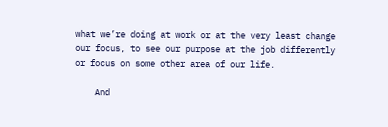what we’re doing at work or at the very least change our focus, to see our purpose at the job differently or focus on some other area of our life.

    And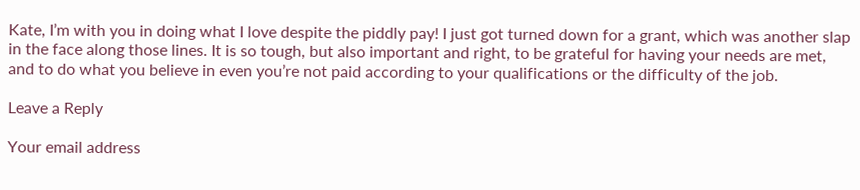Kate, I’m with you in doing what I love despite the piddly pay! I just got turned down for a grant, which was another slap in the face along those lines. It is so tough, but also important and right, to be grateful for having your needs are met, and to do what you believe in even you’re not paid according to your qualifications or the difficulty of the job.

Leave a Reply

Your email address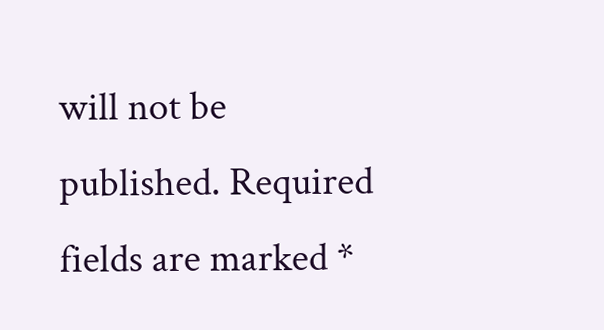will not be published. Required fields are marked *